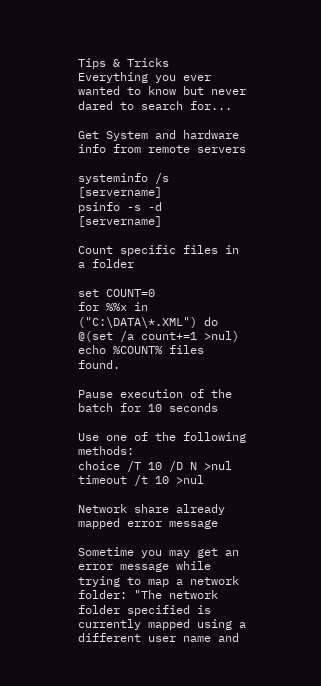Tips & Tricks
Everything you ever wanted to know but never dared to search for...

Get System and hardware info from remote servers

systeminfo /s [servername]
psinfo -s -d [servername]

Count specific files in a folder

set COUNT=0
for %%x in ("C:\DATA\*.XML") do @(set /a count+=1 >nul)
echo %COUNT% files found.

Pause execution of the batch for 10 seconds

Use one of the following methods:
choice /T 10 /D N >nul
timeout /t 10 >nul

Network share already mapped error message

Sometime you may get an error message while trying to map a network folder: "The network folder specified is currently mapped using a different user name and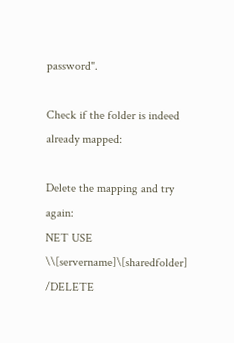password".

Check if the folder is indeed already mapped:

Delete the mapping and try again:
NET USE \\[servername]\[sharedfolder] /DELETE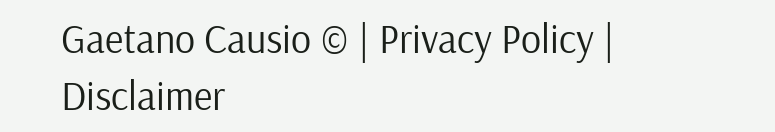Gaetano Causio © | Privacy Policy | Disclaimer